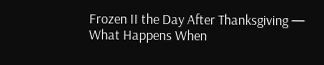Frozen II the Day After Thanksgiving — What Happens When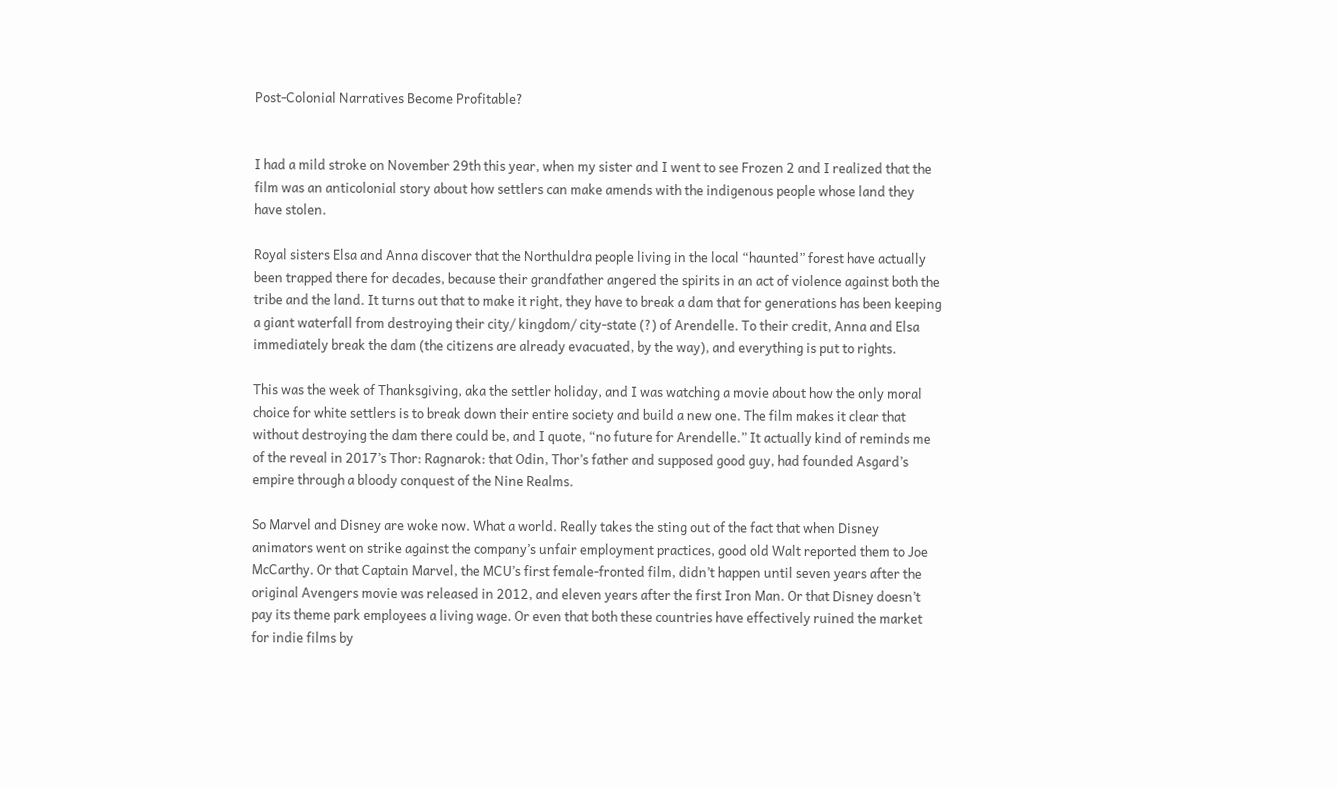Post-Colonial Narratives Become Profitable?


I had a mild stroke on November 29th this year, when my sister and I went to see Frozen 2 and I realized that the film was an anticolonial story about how settlers can make amends with the indigenous people whose land they have stolen.

Royal sisters Elsa and Anna discover that the Northuldra people living in the local “haunted” forest have actually been trapped there for decades, because their grandfather angered the spirits in an act of violence against both the tribe and the land. It turns out that to make it right, they have to break a dam that for generations has been keeping a giant waterfall from destroying their city/ kingdom/ city-state (?) of Arendelle. To their credit, Anna and Elsa immediately break the dam (the citizens are already evacuated, by the way), and everything is put to rights.

This was the week of Thanksgiving, aka the settler holiday, and I was watching a movie about how the only moral choice for white settlers is to break down their entire society and build a new one. The film makes it clear that without destroying the dam there could be, and I quote, “no future for Arendelle.” It actually kind of reminds me of the reveal in 2017’s Thor: Ragnarok: that Odin, Thor’s father and supposed good guy, had founded Asgard’s empire through a bloody conquest of the Nine Realms.

So Marvel and Disney are woke now. What a world. Really takes the sting out of the fact that when Disney animators went on strike against the company’s unfair employment practices, good old Walt reported them to Joe McCarthy. Or that Captain Marvel, the MCU’s first female-fronted film, didn’t happen until seven years after the original Avengers movie was released in 2012, and eleven years after the first Iron Man. Or that Disney doesn’t pay its theme park employees a living wage. Or even that both these countries have effectively ruined the market for indie films by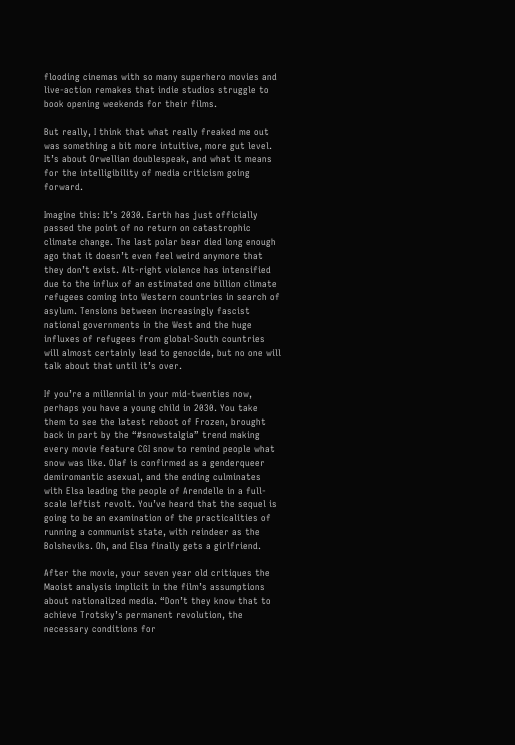flooding cinemas with so many superhero movies and live-action remakes that indie studios struggle to book opening weekends for their films.

But really, I think that what really freaked me out was something a bit more intuitive, more gut level. It’s about Orwellian doublespeak, and what it means for the intelligibility of media criticism going forward.

Imagine this: It’s 2030. Earth has just officially passed the point of no return on catastrophic climate change. The last polar bear died long enough ago that it doesn’t even feel weird anymore that they don’t exist. Alt-right violence has intensified due to the influx of an estimated one billion climate refugees coming into Western countries in search of asylum. Tensions between increasingly fascist national governments in the West and the huge influxes of refugees from global-South countries will almost certainly lead to genocide, but no one will talk about that until it’s over.

If you’re a millennial in your mid-twenties now, perhaps you have a young child in 2030. You take them to see the latest reboot of Frozen, brought back in part by the “#snowstalgia” trend making every movie feature CGI snow to remind people what snow was like. Olaf is confirmed as a genderqueer demiromantic asexual, and the ending culminates with Elsa leading the people of Arendelle in a full-scale leftist revolt. You’ve heard that the sequel is going to be an examination of the practicalities of running a communist state, with reindeer as the Bolsheviks. Oh, and Elsa finally gets a girlfriend.

After the movie, your seven year old critiques the Maoist analysis implicit in the film’s assumptions about nationalized media. “Don’t they know that to achieve Trotsky’s permanent revolution, the necessary conditions for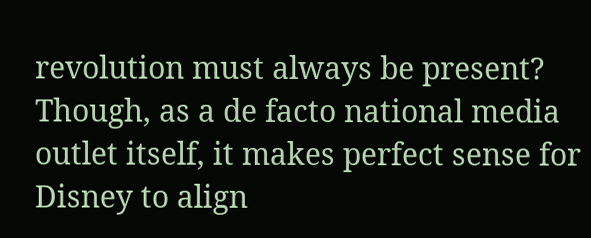revolution must always be present? Though, as a de facto national media outlet itself, it makes perfect sense for Disney to align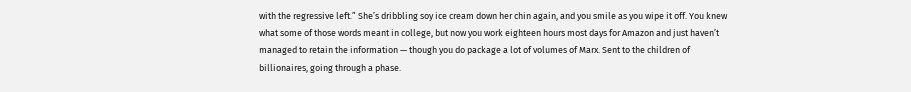with the regressive left.” She’s dribbling soy ice cream down her chin again, and you smile as you wipe it off. You knew what some of those words meant in college, but now you work eighteen hours most days for Amazon and just haven’t managed to retain the information — though you do package a lot of volumes of Marx. Sent to the children of billionaires, going through a phase.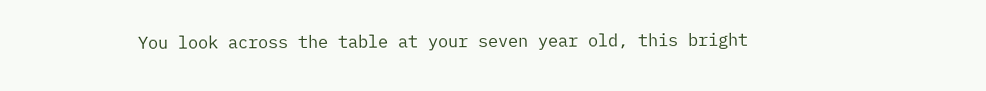You look across the table at your seven year old, this bright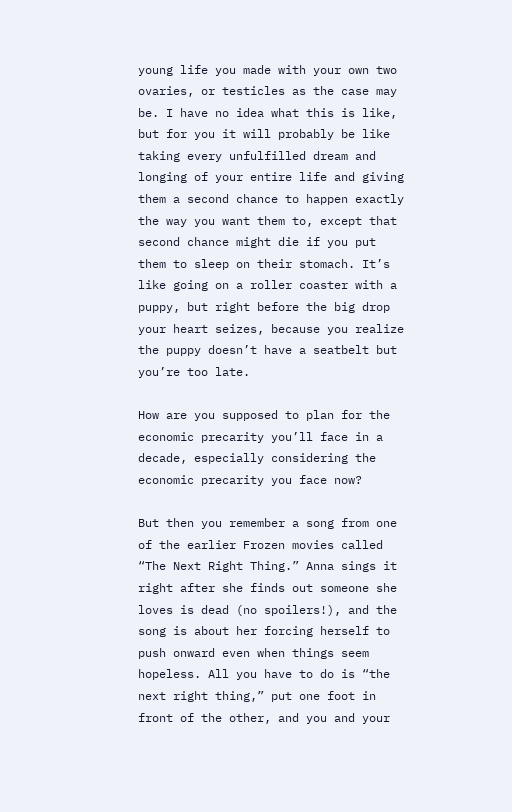young life you made with your own two ovaries, or testicles as the case may be. I have no idea what this is like, but for you it will probably be like taking every unfulfilled dream and longing of your entire life and giving them a second chance to happen exactly the way you want them to, except that second chance might die if you put them to sleep on their stomach. It’s like going on a roller coaster with a puppy, but right before the big drop your heart seizes, because you realize the puppy doesn’t have a seatbelt but you’re too late.

How are you supposed to plan for the economic precarity you’ll face in a decade, especially considering the economic precarity you face now?

But then you remember a song from one of the earlier Frozen movies called “The Next Right Thing.” Anna sings it right after she finds out someone she loves is dead (no spoilers!), and the song is about her forcing herself to push onward even when things seem hopeless. All you have to do is “the next right thing,” put one foot in front of the other, and you and your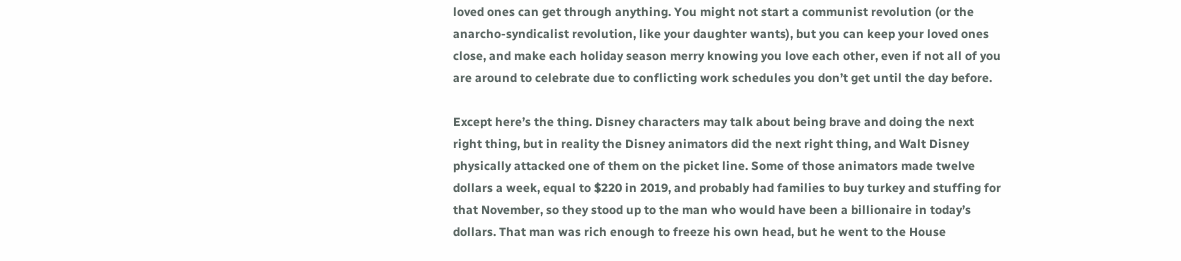loved ones can get through anything. You might not start a communist revolution (or the anarcho-syndicalist revolution, like your daughter wants), but you can keep your loved ones close, and make each holiday season merry knowing you love each other, even if not all of you are around to celebrate due to conflicting work schedules you don’t get until the day before.

Except here’s the thing. Disney characters may talk about being brave and doing the next right thing, but in reality the Disney animators did the next right thing, and Walt Disney physically attacked one of them on the picket line. Some of those animators made twelve dollars a week, equal to $220 in 2019, and probably had families to buy turkey and stuffing for that November, so they stood up to the man who would have been a billionaire in today’s dollars. That man was rich enough to freeze his own head, but he went to the House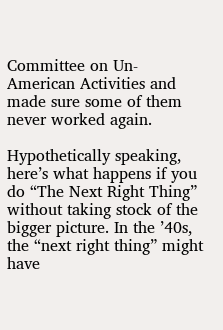Committee on Un-American Activities and made sure some of them never worked again.

Hypothetically speaking, here’s what happens if you do “The Next Right Thing” without taking stock of the bigger picture. In the ’40s, the “next right thing” might have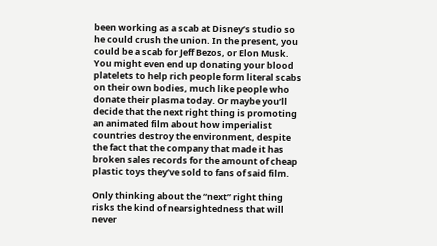been working as a scab at Disney’s studio so he could crush the union. In the present, you could be a scab for Jeff Bezos, or Elon Musk. You might even end up donating your blood platelets to help rich people form literal scabs on their own bodies, much like people who donate their plasma today. Or maybe you’ll decide that the next right thing is promoting an animated film about how imperialist countries destroy the environment, despite the fact that the company that made it has broken sales records for the amount of cheap plastic toys they’ve sold to fans of said film.

Only thinking about the “next” right thing risks the kind of nearsightedness that will never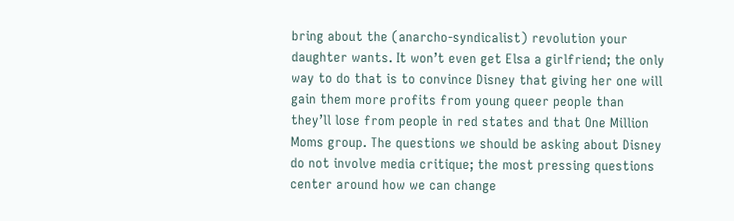bring about the (anarcho-syndicalist) revolution your daughter wants. It won’t even get Elsa a girlfriend; the only way to do that is to convince Disney that giving her one will gain them more profits from young queer people than they’ll lose from people in red states and that One Million Moms group. The questions we should be asking about Disney do not involve media critique; the most pressing questions center around how we can change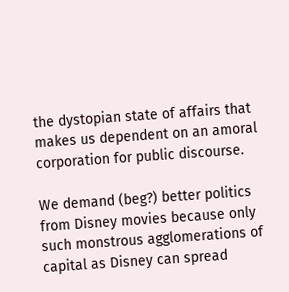the dystopian state of affairs that makes us dependent on an amoral corporation for public discourse.

We demand (beg?) better politics from Disney movies because only such monstrous agglomerations of capital as Disney can spread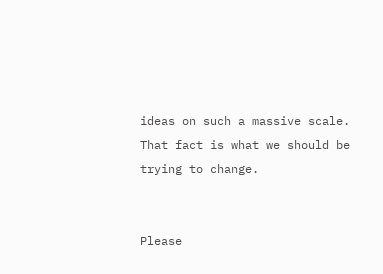ideas on such a massive scale. That fact is what we should be trying to change.


Please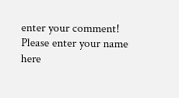enter your comment!
Please enter your name here